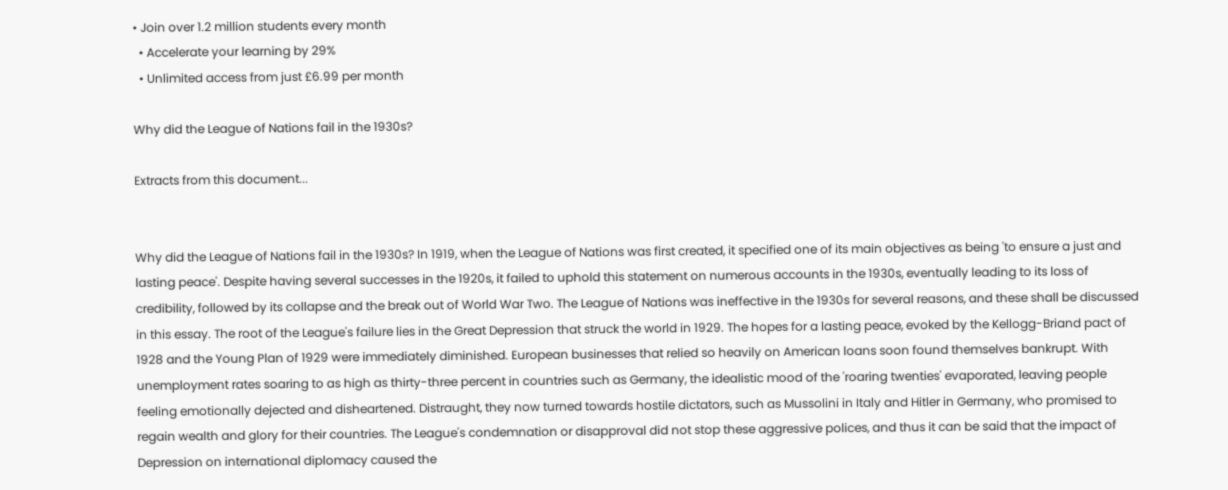• Join over 1.2 million students every month
  • Accelerate your learning by 29%
  • Unlimited access from just £6.99 per month

Why did the League of Nations fail in the 1930s?

Extracts from this document...


Why did the League of Nations fail in the 1930s? In 1919, when the League of Nations was first created, it specified one of its main objectives as being 'to ensure a just and lasting peace'. Despite having several successes in the 1920s, it failed to uphold this statement on numerous accounts in the 1930s, eventually leading to its loss of credibility, followed by its collapse and the break out of World War Two. The League of Nations was ineffective in the 1930s for several reasons, and these shall be discussed in this essay. The root of the League's failure lies in the Great Depression that struck the world in 1929. The hopes for a lasting peace, evoked by the Kellogg-Briand pact of 1928 and the Young Plan of 1929 were immediately diminished. European businesses that relied so heavily on American loans soon found themselves bankrupt. With unemployment rates soaring to as high as thirty-three percent in countries such as Germany, the idealistic mood of the 'roaring twenties' evaporated, leaving people feeling emotionally dejected and disheartened. Distraught, they now turned towards hostile dictators, such as Mussolini in Italy and Hitler in Germany, who promised to regain wealth and glory for their countries. The League's condemnation or disapproval did not stop these aggressive polices, and thus it can be said that the impact of Depression on international diplomacy caused the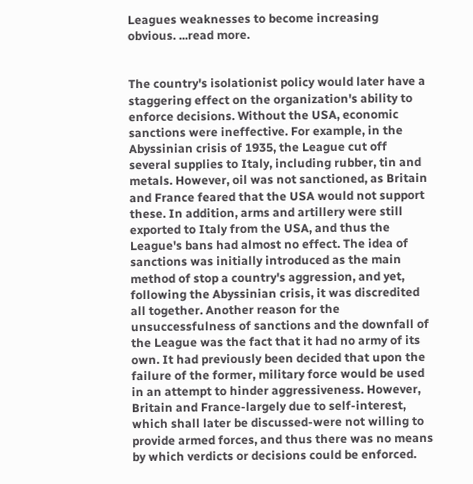Leagues weaknesses to become increasing obvious. ...read more.


The country's isolationist policy would later have a staggering effect on the organization's ability to enforce decisions. Without the USA, economic sanctions were ineffective. For example, in the Abyssinian crisis of 1935, the League cut off several supplies to Italy, including rubber, tin and metals. However, oil was not sanctioned, as Britain and France feared that the USA would not support these. In addition, arms and artillery were still exported to Italy from the USA, and thus the League's bans had almost no effect. The idea of sanctions was initially introduced as the main method of stop a country's aggression, and yet, following the Abyssinian crisis, it was discredited all together. Another reason for the unsuccessfulness of sanctions and the downfall of the League was the fact that it had no army of its own. It had previously been decided that upon the failure of the former, military force would be used in an attempt to hinder aggressiveness. However, Britain and France-largely due to self-interest, which shall later be discussed-were not willing to provide armed forces, and thus there was no means by which verdicts or decisions could be enforced.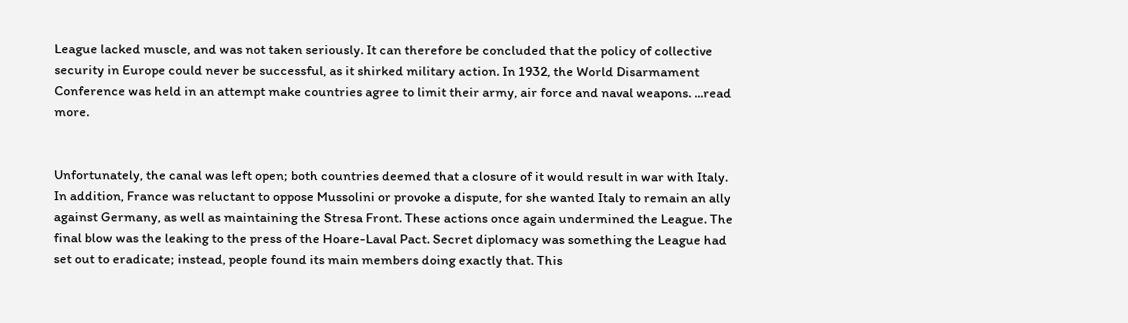League lacked muscle, and was not taken seriously. It can therefore be concluded that the policy of collective security in Europe could never be successful, as it shirked military action. In 1932, the World Disarmament Conference was held in an attempt make countries agree to limit their army, air force and naval weapons. ...read more.


Unfortunately, the canal was left open; both countries deemed that a closure of it would result in war with Italy. In addition, France was reluctant to oppose Mussolini or provoke a dispute, for she wanted Italy to remain an ally against Germany, as well as maintaining the Stresa Front. These actions once again undermined the League. The final blow was the leaking to the press of the Hoare-Laval Pact. Secret diplomacy was something the League had set out to eradicate; instead, people found its main members doing exactly that. This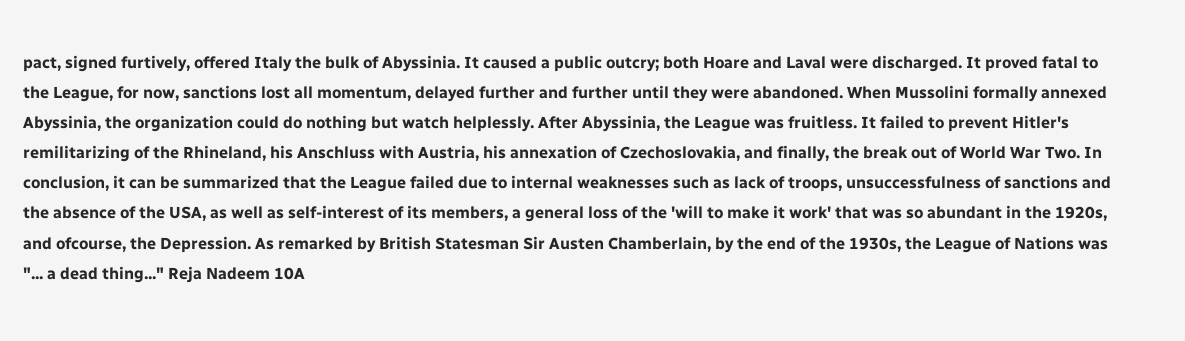pact, signed furtively, offered Italy the bulk of Abyssinia. It caused a public outcry; both Hoare and Laval were discharged. It proved fatal to the League, for now, sanctions lost all momentum, delayed further and further until they were abandoned. When Mussolini formally annexed Abyssinia, the organization could do nothing but watch helplessly. After Abyssinia, the League was fruitless. It failed to prevent Hitler's remilitarizing of the Rhineland, his Anschluss with Austria, his annexation of Czechoslovakia, and finally, the break out of World War Two. In conclusion, it can be summarized that the League failed due to internal weaknesses such as lack of troops, unsuccessfulness of sanctions and the absence of the USA, as well as self-interest of its members, a general loss of the 'will to make it work' that was so abundant in the 1920s, and ofcourse, the Depression. As remarked by British Statesman Sir Austen Chamberlain, by the end of the 1930s, the League of Nations was "... a dead thing..." Reja Nadeem 10A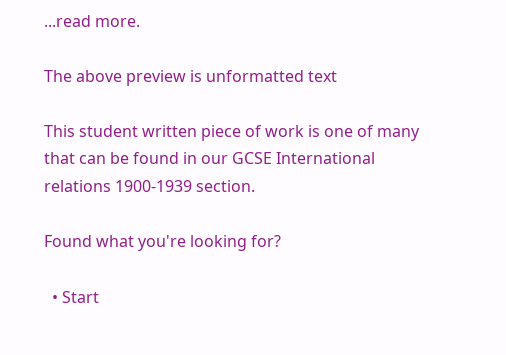...read more.

The above preview is unformatted text

This student written piece of work is one of many that can be found in our GCSE International relations 1900-1939 section.

Found what you're looking for?

  • Start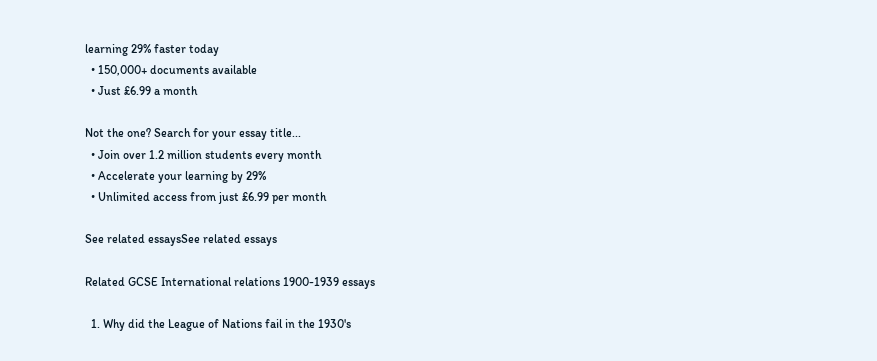learning 29% faster today
  • 150,000+ documents available
  • Just £6.99 a month

Not the one? Search for your essay title...
  • Join over 1.2 million students every month
  • Accelerate your learning by 29%
  • Unlimited access from just £6.99 per month

See related essaysSee related essays

Related GCSE International relations 1900-1939 essays

  1. Why did the League of Nations fail in the 1930's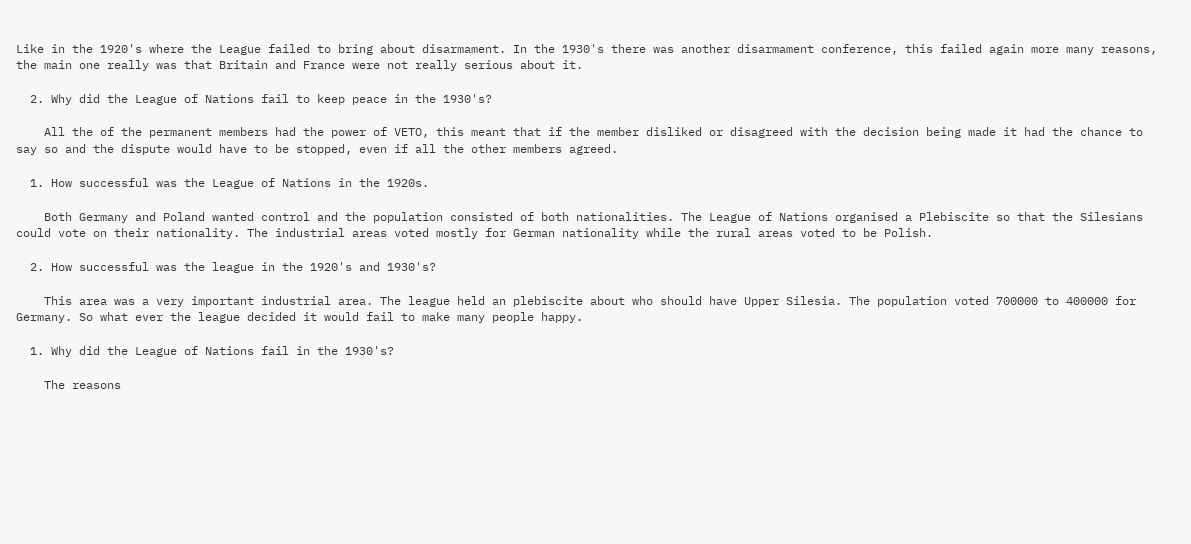Like in the 1920's where the League failed to bring about disarmament. In the 1930's there was another disarmament conference, this failed again more many reasons, the main one really was that Britain and France were not really serious about it.

  2. Why did the League of Nations fail to keep peace in the 1930's?

    All the of the permanent members had the power of VETO, this meant that if the member disliked or disagreed with the decision being made it had the chance to say so and the dispute would have to be stopped, even if all the other members agreed.

  1. How successful was the League of Nations in the 1920s.

    Both Germany and Poland wanted control and the population consisted of both nationalities. The League of Nations organised a Plebiscite so that the Silesians could vote on their nationality. The industrial areas voted mostly for German nationality while the rural areas voted to be Polish.

  2. How successful was the league in the 1920's and 1930's?

    This area was a very important industrial area. The league held an plebiscite about who should have Upper Silesia. The population voted 700000 to 400000 for Germany. So what ever the league decided it would fail to make many people happy.

  1. Why did the League of Nations fail in the 1930's?

    The reasons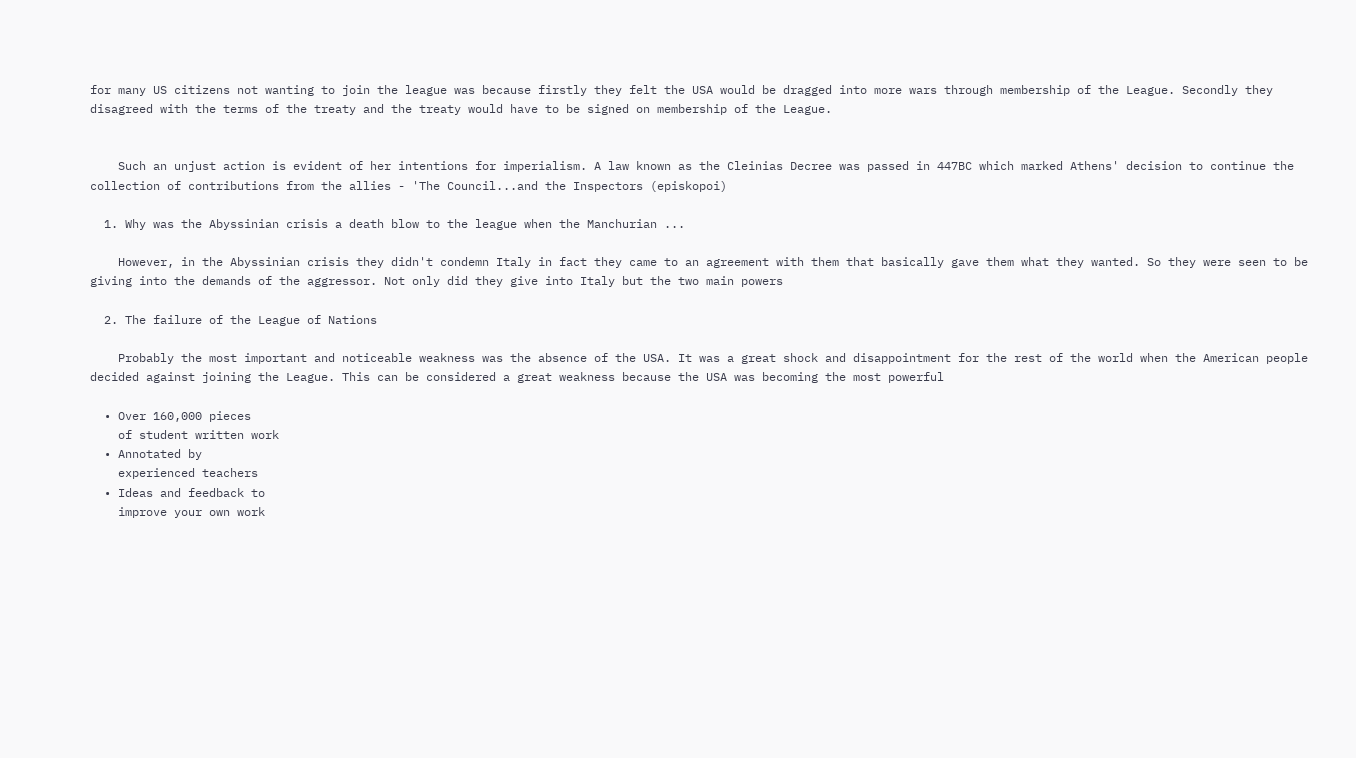for many US citizens not wanting to join the league was because firstly they felt the USA would be dragged into more wars through membership of the League. Secondly they disagreed with the terms of the treaty and the treaty would have to be signed on membership of the League.


    Such an unjust action is evident of her intentions for imperialism. A law known as the Cleinias Decree was passed in 447BC which marked Athens' decision to continue the collection of contributions from the allies - 'The Council...and the Inspectors (episkopoi)

  1. Why was the Abyssinian crisis a death blow to the league when the Manchurian ...

    However, in the Abyssinian crisis they didn't condemn Italy in fact they came to an agreement with them that basically gave them what they wanted. So they were seen to be giving into the demands of the aggressor. Not only did they give into Italy but the two main powers

  2. The failure of the League of Nations

    Probably the most important and noticeable weakness was the absence of the USA. It was a great shock and disappointment for the rest of the world when the American people decided against joining the League. This can be considered a great weakness because the USA was becoming the most powerful

  • Over 160,000 pieces
    of student written work
  • Annotated by
    experienced teachers
  • Ideas and feedback to
    improve your own work